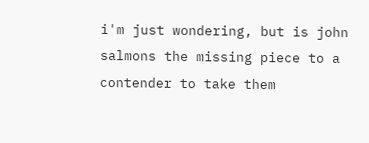i'm just wondering, but is john salmons the missing piece to a contender to take them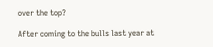over the top?

After coming to the bulls last year at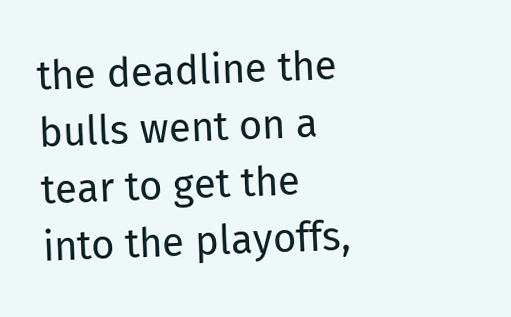the deadline the bulls went on a tear to get the into the playoffs,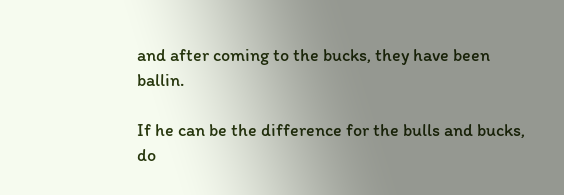and after coming to the bucks, they have been ballin.

If he can be the difference for the bulls and bucks, do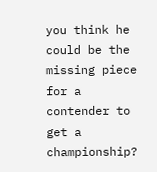you think he could be the missing piece for a contender to get a championship?